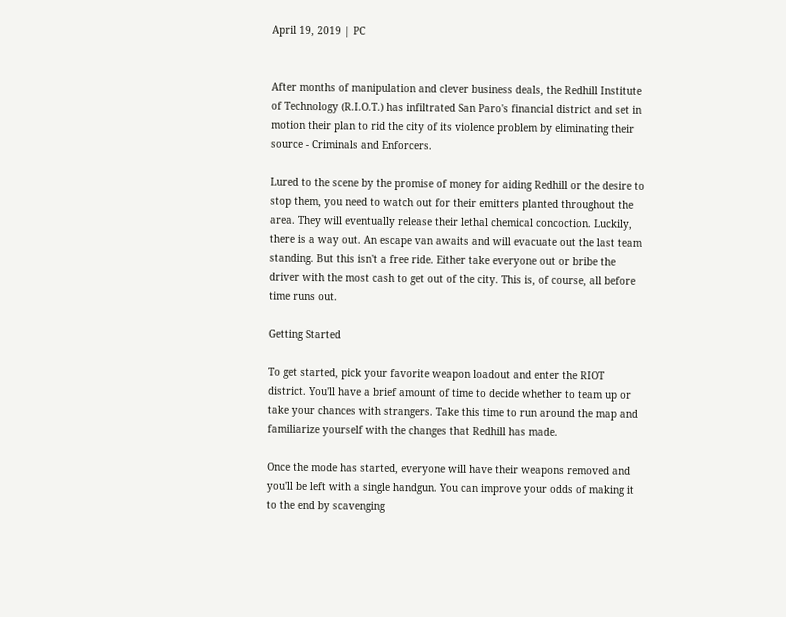April 19, 2019 | PC


After months of manipulation and clever business deals, the Redhill Institute of Technology (R.I.O.T.) has infiltrated San Paro's financial district and set in motion their plan to rid the city of its violence problem by eliminating their source - Criminals and Enforcers.

Lured to the scene by the promise of money for aiding Redhill or the desire to stop them, you need to watch out for their emitters planted throughout the area. They will eventually release their lethal chemical concoction. Luckily, there is a way out. An escape van awaits and will evacuate out the last team standing. But this isn't a free ride. Either take everyone out or bribe the driver with the most cash to get out of the city. This is, of course, all before time runs out.

Getting Started

To get started, pick your favorite weapon loadout and enter the RIOT district. You'll have a brief amount of time to decide whether to team up or take your chances with strangers. Take this time to run around the map and familiarize yourself with the changes that Redhill has made.

Once the mode has started, everyone will have their weapons removed and you'll be left with a single handgun. You can improve your odds of making it to the end by scavenging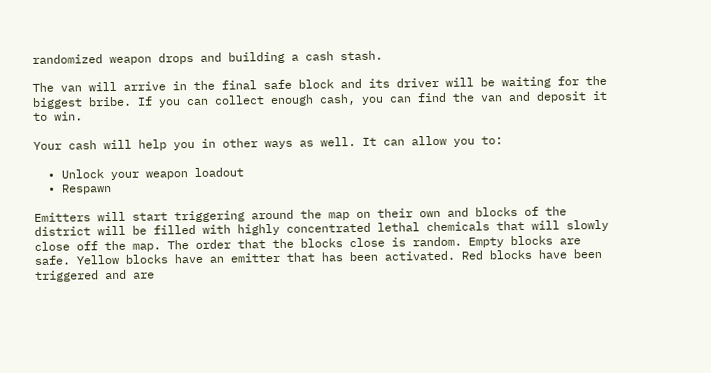randomized weapon drops and building a cash stash.

The van will arrive in the final safe block and its driver will be waiting for the biggest bribe. If you can collect enough cash, you can find the van and deposit it to win.

Your cash will help you in other ways as well. It can allow you to:

  • Unlock your weapon loadout
  • Respawn

Emitters will start triggering around the map on their own and blocks of the district will be filled with highly concentrated lethal chemicals that will slowly close off the map. The order that the blocks close is random. Empty blocks are safe. Yellow blocks have an emitter that has been activated. Red blocks have been triggered and are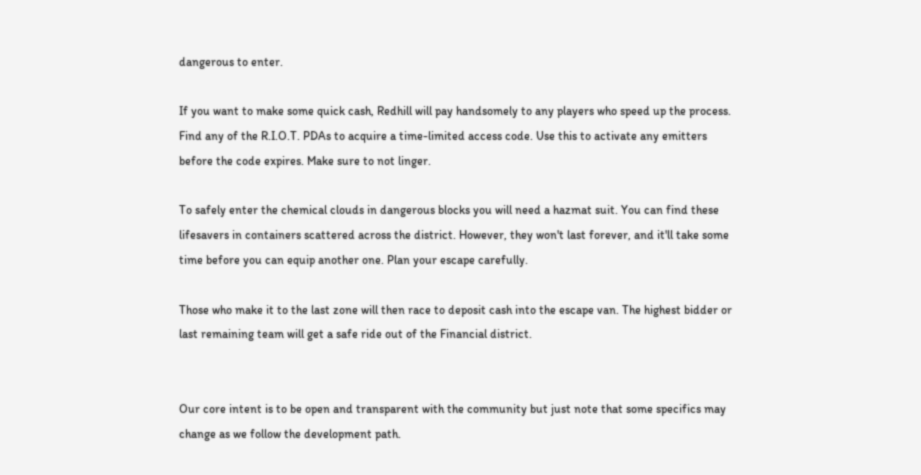dangerous to enter.

If you want to make some quick cash, Redhill will pay handsomely to any players who speed up the process. Find any of the R.I.O.T. PDAs to acquire a time-limited access code. Use this to activate any emitters before the code expires. Make sure to not linger.

To safely enter the chemical clouds in dangerous blocks you will need a hazmat suit. You can find these lifesavers in containers scattered across the district. However, they won't last forever, and it'll take some time before you can equip another one. Plan your escape carefully.

Those who make it to the last zone will then race to deposit cash into the escape van. The highest bidder or last remaining team will get a safe ride out of the Financial district.


Our core intent is to be open and transparent with the community but just note that some specifics may change as we follow the development path.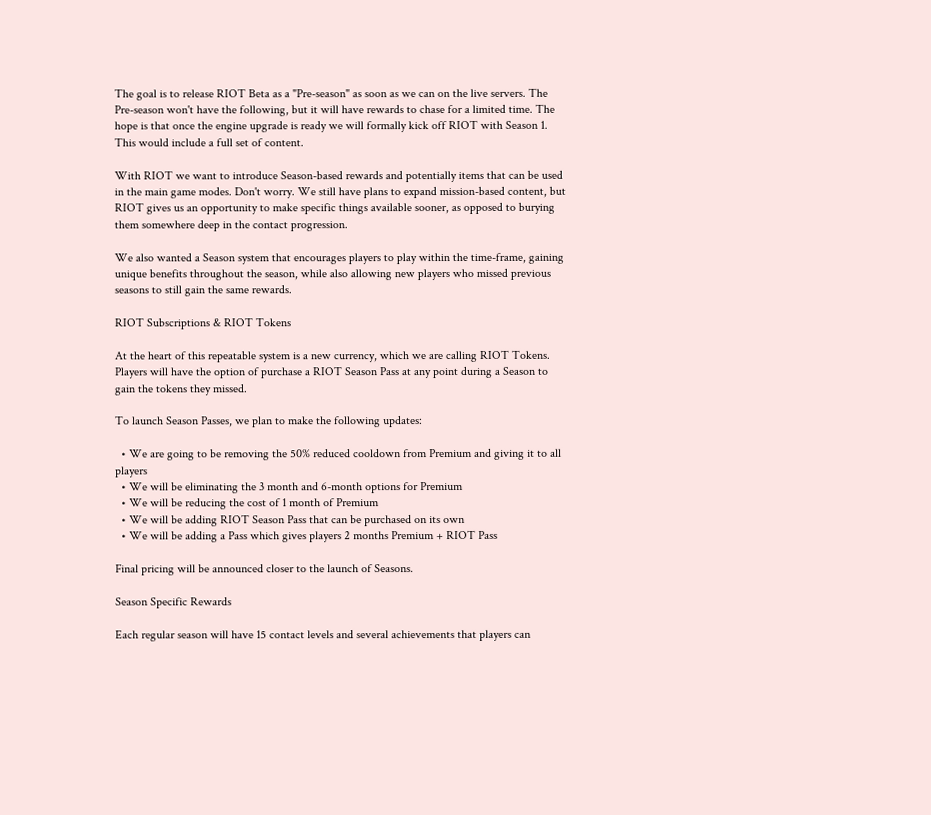The goal is to release RIOT Beta as a "Pre-season" as soon as we can on the live servers. The Pre-season won't have the following, but it will have rewards to chase for a limited time. The hope is that once the engine upgrade is ready we will formally kick off RIOT with Season 1. This would include a full set of content.

With RIOT we want to introduce Season-based rewards and potentially items that can be used in the main game modes. Don't worry. We still have plans to expand mission-based content, but RIOT gives us an opportunity to make specific things available sooner, as opposed to burying them somewhere deep in the contact progression.

We also wanted a Season system that encourages players to play within the time-frame, gaining unique benefits throughout the season, while also allowing new players who missed previous seasons to still gain the same rewards.

RIOT Subscriptions & RIOT Tokens

At the heart of this repeatable system is a new currency, which we are calling RIOT Tokens. Players will have the option of purchase a RIOT Season Pass at any point during a Season to gain the tokens they missed.

To launch Season Passes, we plan to make the following updates:

  • We are going to be removing the 50% reduced cooldown from Premium and giving it to all players
  • We will be eliminating the 3 month and 6-month options for Premium
  • We will be reducing the cost of 1 month of Premium
  • We will be adding RIOT Season Pass that can be purchased on its own
  • We will be adding a Pass which gives players 2 months Premium + RIOT Pass

Final pricing will be announced closer to the launch of Seasons.

Season Specific Rewards

Each regular season will have 15 contact levels and several achievements that players can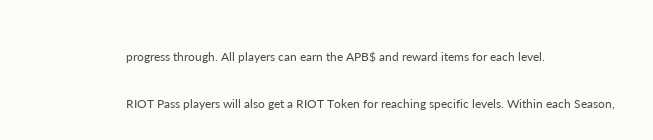progress through. All players can earn the APB$ and reward items for each level.

RIOT Pass players will also get a RIOT Token for reaching specific levels. Within each Season,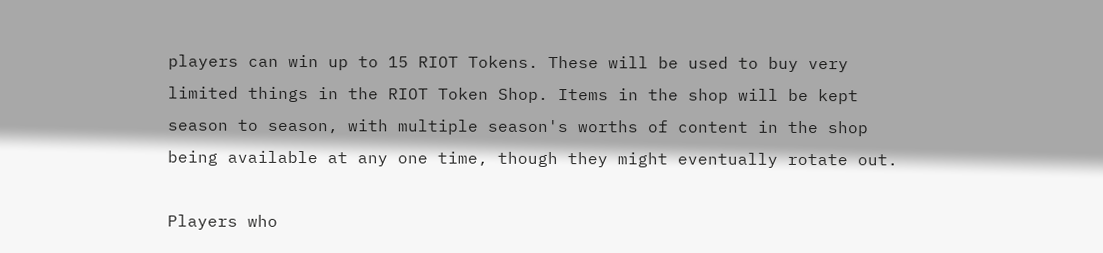players can win up to 15 RIOT Tokens. These will be used to buy very limited things in the RIOT Token Shop. Items in the shop will be kept season to season, with multiple season's worths of content in the shop being available at any one time, though they might eventually rotate out.

Players who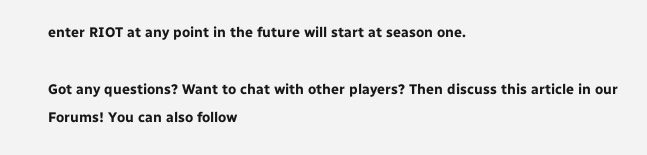enter RIOT at any point in the future will start at season one.

Got any questions? Want to chat with other players? Then discuss this article in our Forums! You can also follow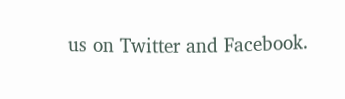us on Twitter and Facebook.